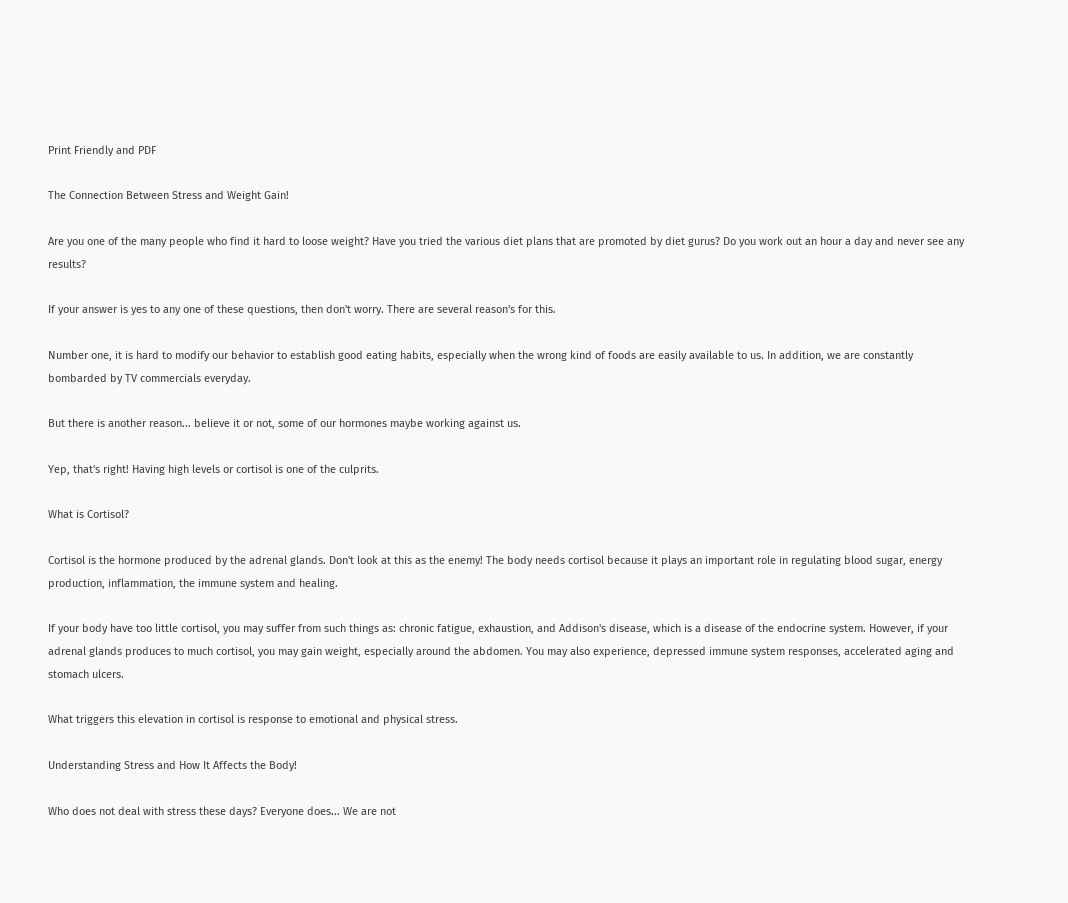Print Friendly and PDF

The Connection Between Stress and Weight Gain!

Are you one of the many people who find it hard to loose weight? Have you tried the various diet plans that are promoted by diet gurus? Do you work out an hour a day and never see any results?

If your answer is yes to any one of these questions, then don't worry. There are several reason's for this.

Number one, it is hard to modify our behavior to establish good eating habits, especially when the wrong kind of foods are easily available to us. In addition, we are constantly bombarded by TV commercials everyday.

But there is another reason... believe it or not, some of our hormones maybe working against us.

Yep, that's right! Having high levels or cortisol is one of the culprits.

What is Cortisol?

Cortisol is the hormone produced by the adrenal glands. Don't look at this as the enemy! The body needs cortisol because it plays an important role in regulating blood sugar, energy production, inflammation, the immune system and healing.

If your body have too little cortisol, you may suffer from such things as: chronic fatigue, exhaustion, and Addison's disease, which is a disease of the endocrine system. However, if your adrenal glands produces to much cortisol, you may gain weight, especially around the abdomen. You may also experience, depressed immune system responses, accelerated aging and stomach ulcers.

What triggers this elevation in cortisol is response to emotional and physical stress.

Understanding Stress and How It Affects the Body!

Who does not deal with stress these days? Everyone does... We are not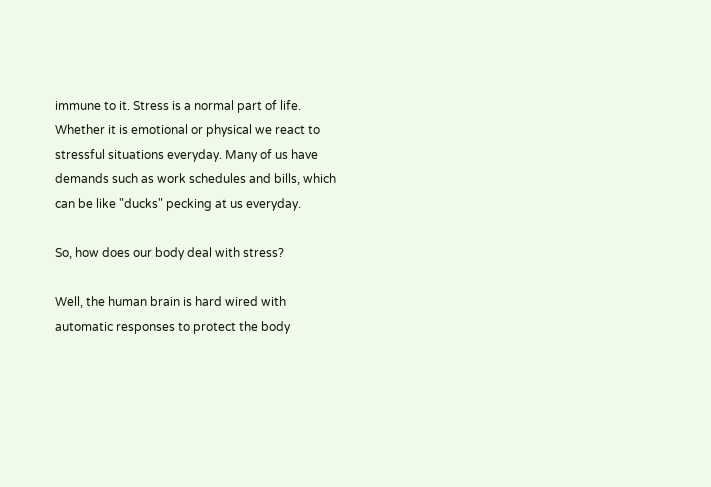immune to it. Stress is a normal part of life. Whether it is emotional or physical we react to stressful situations everyday. Many of us have demands such as work schedules and bills, which can be like "ducks" pecking at us everyday.

So, how does our body deal with stress?

Well, the human brain is hard wired with automatic responses to protect the body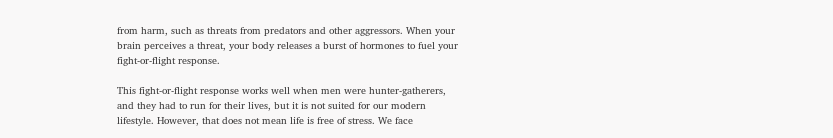from harm, such as threats from predators and other aggressors. When your brain perceives a threat, your body releases a burst of hormones to fuel your fight-or-flight response.

This fight-or-flight response works well when men were hunter-gatherers, and they had to run for their lives, but it is not suited for our modern lifestyle. However, that does not mean life is free of stress. We face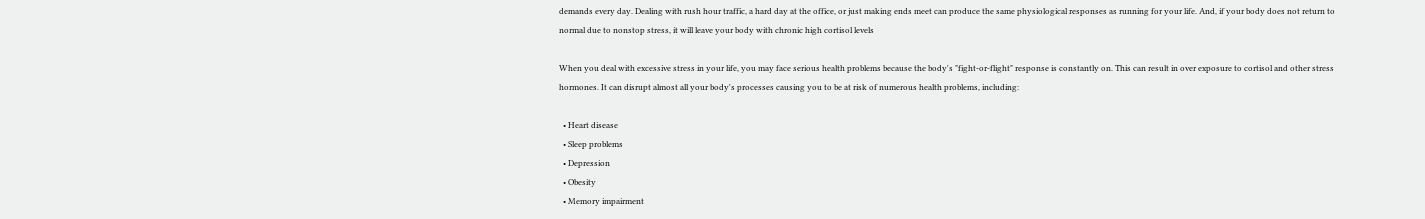demands every day. Dealing with rush hour traffic, a hard day at the office, or just making ends meet can produce the same physiological responses as running for your life. And, if your body does not return to normal due to nonstop stress, it will leave your body with chronic high cortisol levels

When you deal with excessive stress in your life, you may face serious health problems because the body's "fight-or-flight" response is constantly on. This can result in over exposure to cortisol and other stress hormones. It can disrupt almost all your body's processes causing you to be at risk of numerous health problems, including:

  • Heart disease
  • Sleep problems
  • Depression
  • Obesity
  • Memory impairment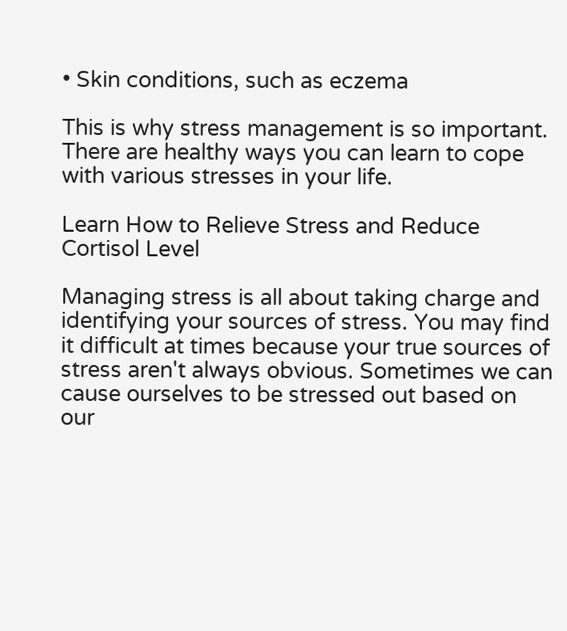• Skin conditions, such as eczema

This is why stress management is so important. There are healthy ways you can learn to cope with various stresses in your life.

Learn How to Relieve Stress and Reduce Cortisol Level

Managing stress is all about taking charge and identifying your sources of stress. You may find it difficult at times because your true sources of stress aren't always obvious. Sometimes we can cause ourselves to be stressed out based on our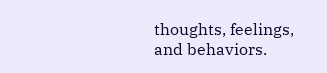thoughts, feelings, and behaviors.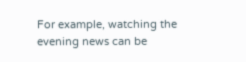For example, watching the evening news can be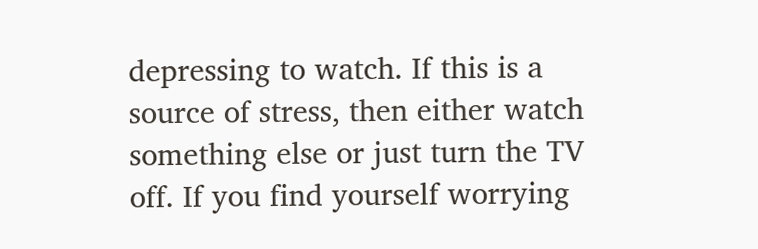depressing to watch. If this is a source of stress, then either watch something else or just turn the TV off. If you find yourself worrying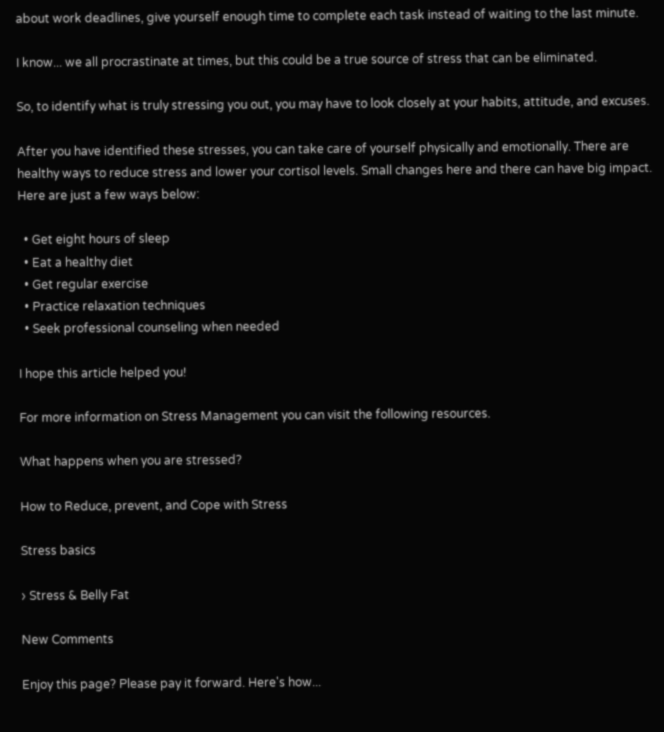about work deadlines, give yourself enough time to complete each task instead of waiting to the last minute.

I know... we all procrastinate at times, but this could be a true source of stress that can be eliminated.

So, to identify what is truly stressing you out, you may have to look closely at your habits, attitude, and excuses.

After you have identified these stresses, you can take care of yourself physically and emotionally. There are healthy ways to reduce stress and lower your cortisol levels. Small changes here and there can have big impact. Here are just a few ways below:

  • Get eight hours of sleep
  • Eat a healthy diet
  • Get regular exercise
  • Practice relaxation techniques
  • Seek professional counseling when needed

I hope this article helped you!

For more information on Stress Management you can visit the following resources.

What happens when you are stressed?

How to Reduce, prevent, and Cope with Stress

Stress basics

› Stress & Belly Fat

New Comments

Enjoy this page? Please pay it forward. Here's how...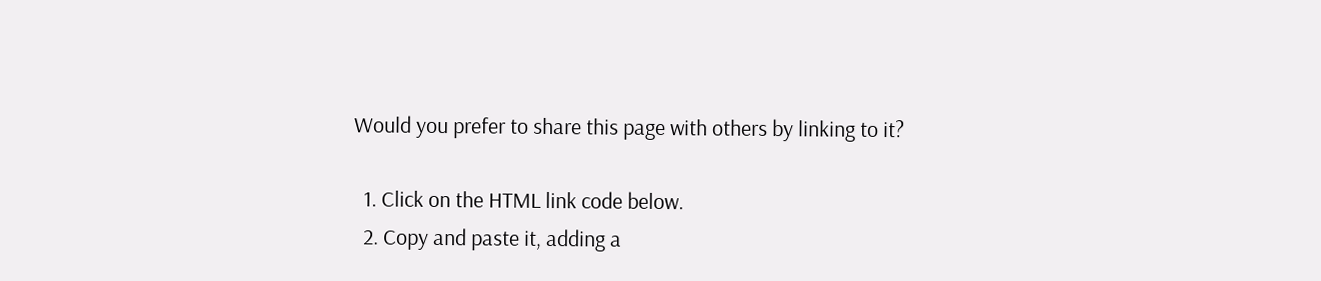Would you prefer to share this page with others by linking to it?

  1. Click on the HTML link code below.
  2. Copy and paste it, adding a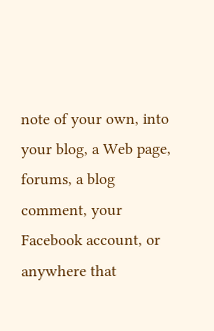note of your own, into your blog, a Web page, forums, a blog comment, your Facebook account, or anywhere that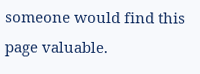someone would find this page valuable.